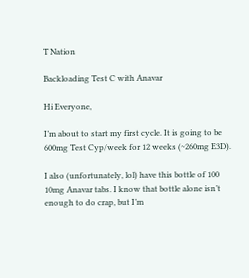T Nation

Backloading Test C with Anavar

Hi Everyone,

I’m about to start my first cycle. It is going to be 600mg Test Cyp/week for 12 weeks (~260mg E3D).

I also (unfortunately, lol) have this bottle of 100 10mg Anavar tabs. I know that bottle alone isn’t enough to do crap, but I’m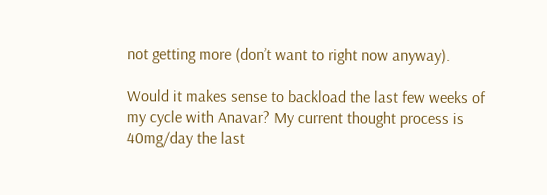not getting more (don’t want to right now anyway).

Would it makes sense to backload the last few weeks of my cycle with Anavar? My current thought process is 40mg/day the last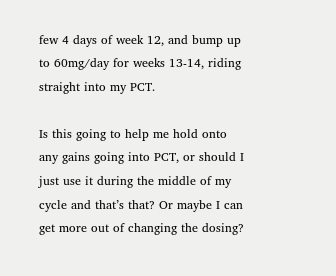few 4 days of week 12, and bump up to 60mg/day for weeks 13-14, riding straight into my PCT.

Is this going to help me hold onto any gains going into PCT, or should I just use it during the middle of my cycle and that’s that? Or maybe I can get more out of changing the dosing?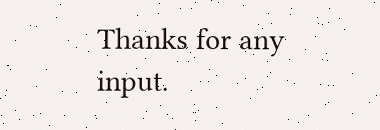Thanks for any input.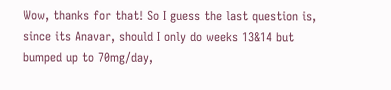Wow, thanks for that! So I guess the last question is, since its Anavar, should I only do weeks 13&14 but bumped up to 70mg/day,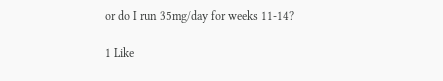or do I run 35mg/day for weeks 11-14?

1 Like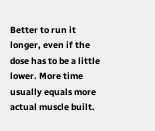Better to run it longer, even if the dose has to be a little lower. More time usually equals more actual muscle built.